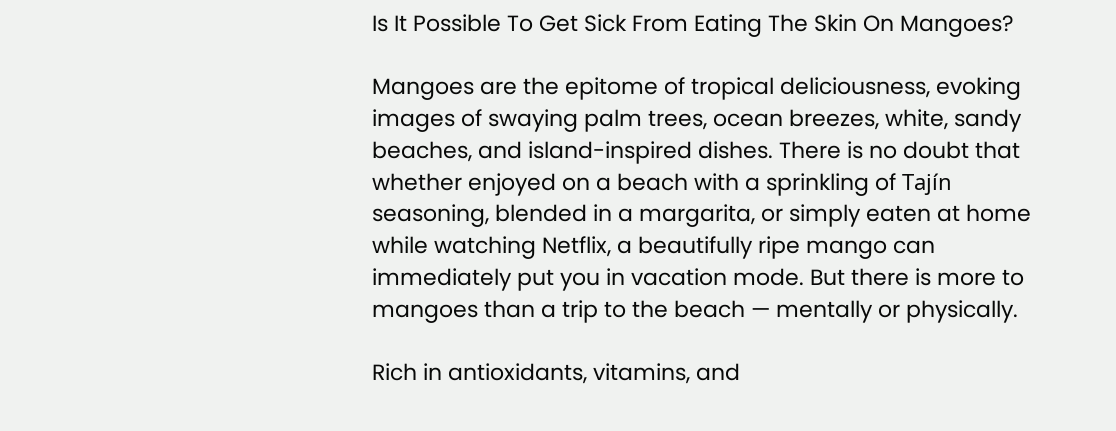Is It Possible To Get Sick From Eating The Skin On Mangoes?

Mangoes are the epitome of tropical deliciousness, evoking images of swaying palm trees, ocean breezes, white, sandy beaches, and island-inspired dishes. There is no doubt that whether enjoyed on a beach with a sprinkling of Tajín seasoning, blended in a margarita, or simply eaten at home while watching Netflix, a beautifully ripe mango can immediately put you in vacation mode. But there is more to mangoes than a trip to the beach — mentally or physically.

Rich in antioxidants, vitamins, and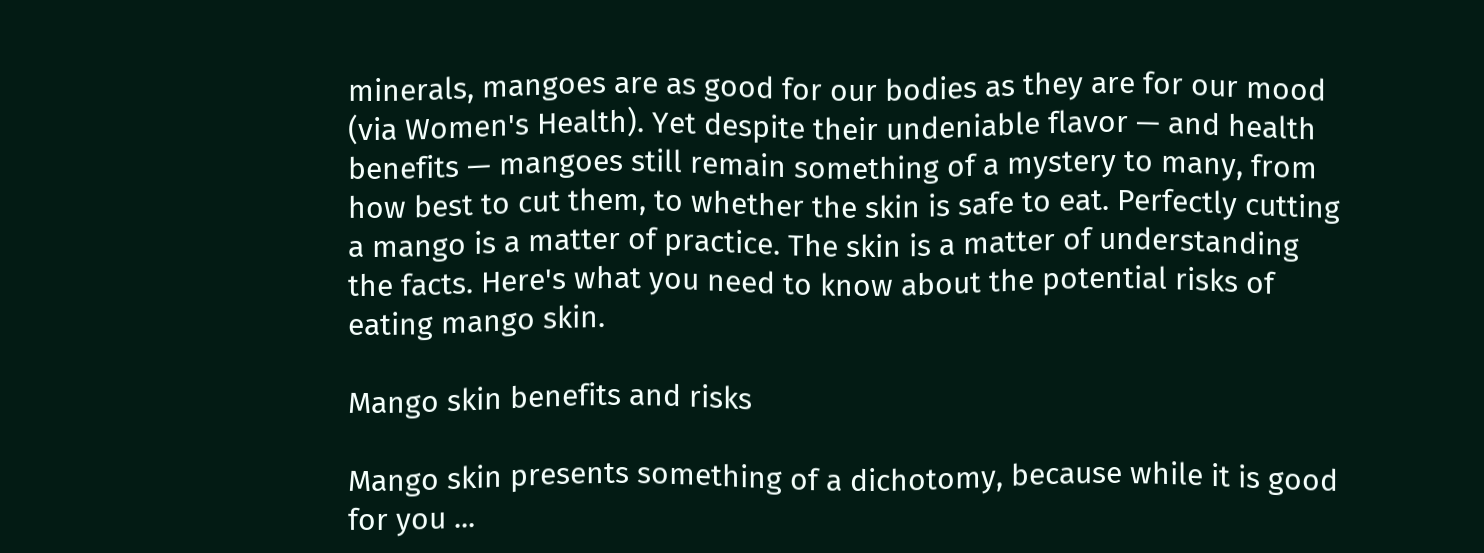minerals, mangoes are as good for our bodies as they are for our mood (via Women's Health). Yet despite their undeniable flavor — and health benefits — mangoes still remain something of a mystery to many, from how best to cut them, to whether the skin is safe to eat. Perfectly cutting a mango is a matter of practice. The skin is a matter of understanding the facts. Here's what you need to know about the potential risks of eating mango skin.

Mango skin benefits and risks

Mango skin presents something of a dichotomy, because while it is good for you ...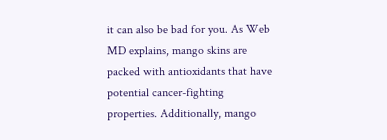it can also be bad for you. As Web MD explains, mango skins are packed with antioxidants that have potential cancer-fighting properties. Additionally, mango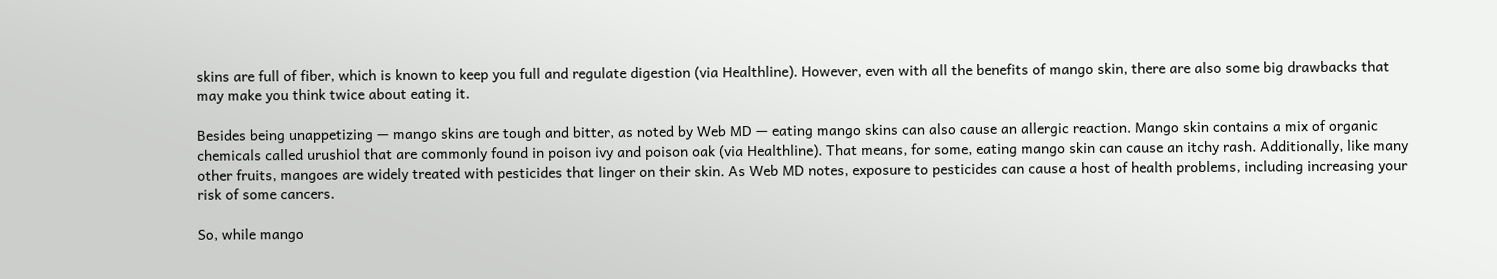skins are full of fiber, which is known to keep you full and regulate digestion (via Healthline). However, even with all the benefits of mango skin, there are also some big drawbacks that may make you think twice about eating it.

Besides being unappetizing — mango skins are tough and bitter, as noted by Web MD — eating mango skins can also cause an allergic reaction. Mango skin contains a mix of organic chemicals called urushiol that are commonly found in poison ivy and poison oak (via Healthline). That means, for some, eating mango skin can cause an itchy rash. Additionally, like many other fruits, mangoes are widely treated with pesticides that linger on their skin. As Web MD notes, exposure to pesticides can cause a host of health problems, including increasing your risk of some cancers.

So, while mango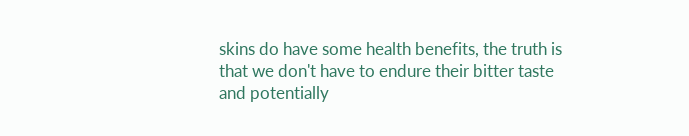skins do have some health benefits, the truth is that we don't have to endure their bitter taste and potentially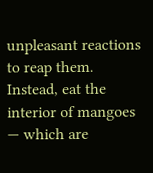unpleasant reactions to reap them. Instead, eat the interior of mangoes — which are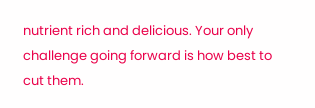nutrient rich and delicious. Your only challenge going forward is how best to cut them.